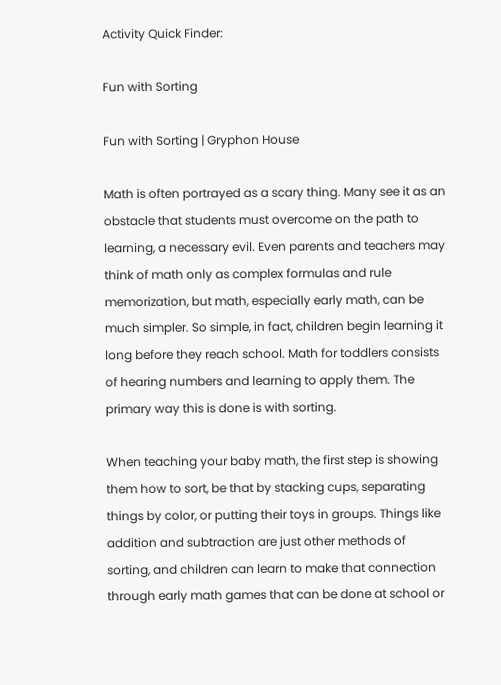Activity Quick Finder:

Fun with Sorting

Fun with Sorting | Gryphon House

Math is often portrayed as a scary thing. Many see it as an obstacle that students must overcome on the path to learning, a necessary evil. Even parents and teachers may think of math only as complex formulas and rule memorization, but math, especially early math, can be much simpler. So simple, in fact, children begin learning it long before they reach school. Math for toddlers consists of hearing numbers and learning to apply them. The primary way this is done is with sorting.

When teaching your baby math, the first step is showing them how to sort, be that by stacking cups, separating things by color, or putting their toys in groups. Things like addition and subtraction are just other methods of sorting, and children can learn to make that connection through early math games that can be done at school or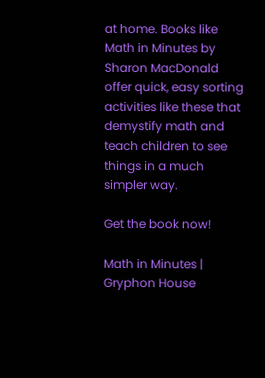at home. Books like Math in Minutes by Sharon MacDonald offer quick, easy sorting activities like these that demystify math and teach children to see things in a much simpler way.

Get the book now!

Math in Minutes | Gryphon House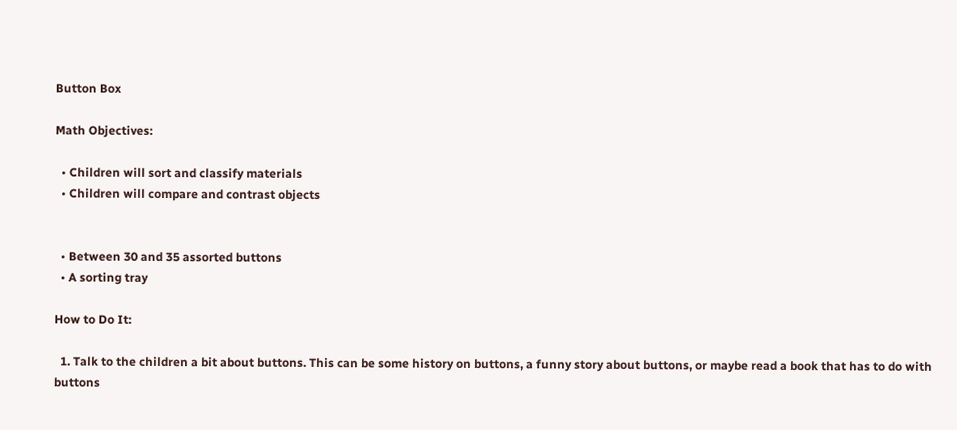Button Box

Math Objectives:

  • Children will sort and classify materials
  • Children will compare and contrast objects


  • Between 30 and 35 assorted buttons
  • A sorting tray

How to Do It:

  1. Talk to the children a bit about buttons. This can be some history on buttons, a funny story about buttons, or maybe read a book that has to do with buttons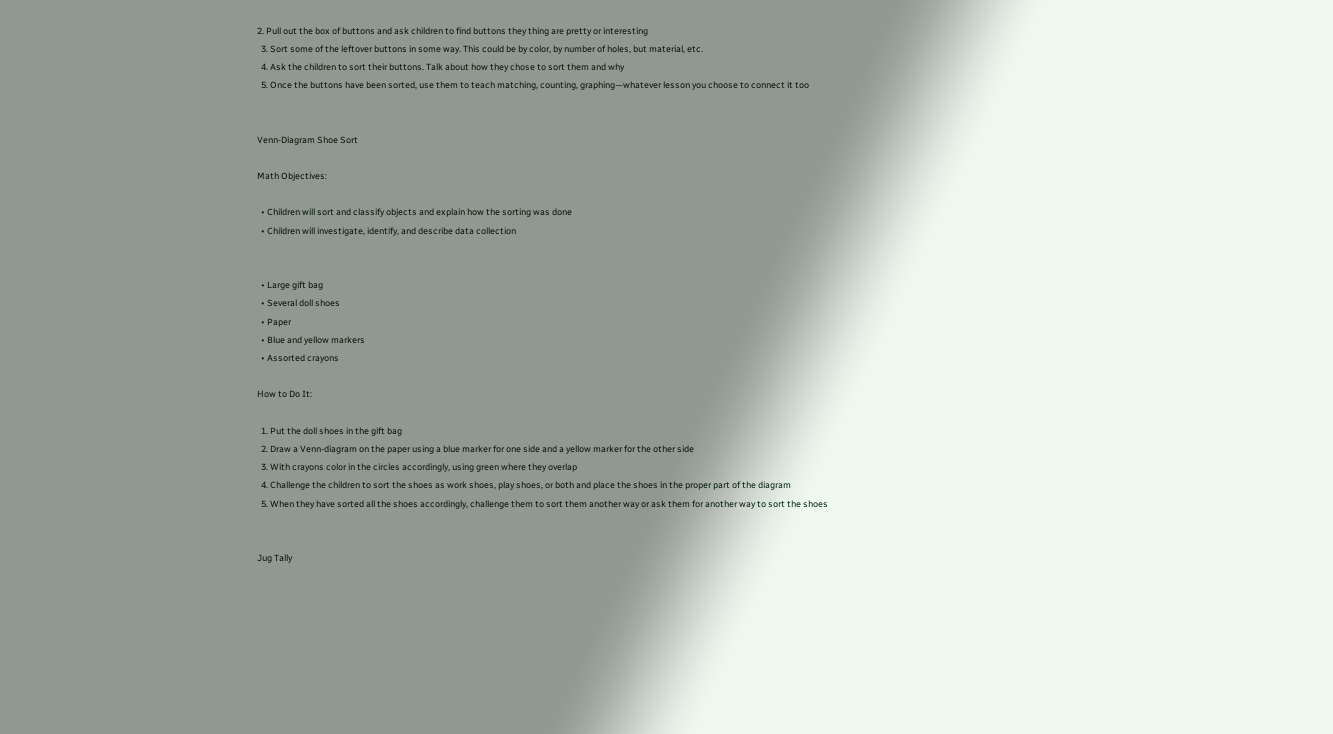2. Pull out the box of buttons and ask children to find buttons they thing are pretty or interesting
  3. Sort some of the leftover buttons in some way. This could be by color, by number of holes, but material, etc.
  4. Ask the children to sort their buttons. Talk about how they chose to sort them and why
  5. Once the buttons have been sorted, use them to teach matching, counting, graphing—whatever lesson you choose to connect it too


Venn-Diagram Shoe Sort

Math Objectives:

  • Children will sort and classify objects and explain how the sorting was done
  • Children will investigate, identify, and describe data collection


  • Large gift bag
  • Several doll shoes
  • Paper
  • Blue and yellow markers
  • Assorted crayons

How to Do It:

  1. Put the doll shoes in the gift bag
  2. Draw a Venn-diagram on the paper using a blue marker for one side and a yellow marker for the other side
  3. With crayons color in the circles accordingly, using green where they overlap
  4. Challenge the children to sort the shoes as work shoes, play shoes, or both and place the shoes in the proper part of the diagram
  5. When they have sorted all the shoes accordingly, challenge them to sort them another way or ask them for another way to sort the shoes


Jug Tally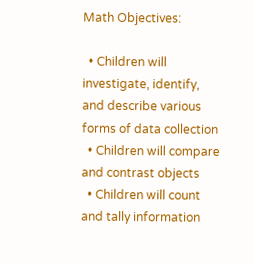Math Objectives:

  • Children will investigate, identify, and describe various forms of data collection
  • Children will compare and contrast objects
  • Children will count and tally information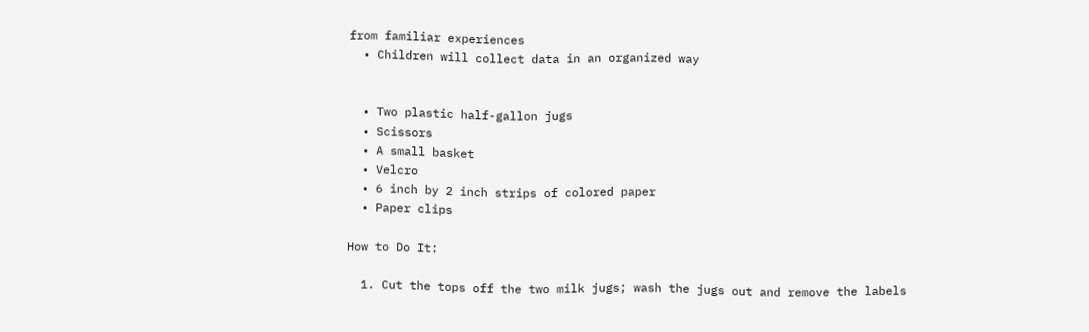from familiar experiences
  • Children will collect data in an organized way


  • Two plastic half-gallon jugs
  • Scissors
  • A small basket
  • Velcro
  • 6 inch by 2 inch strips of colored paper
  • Paper clips

How to Do It:

  1. Cut the tops off the two milk jugs; wash the jugs out and remove the labels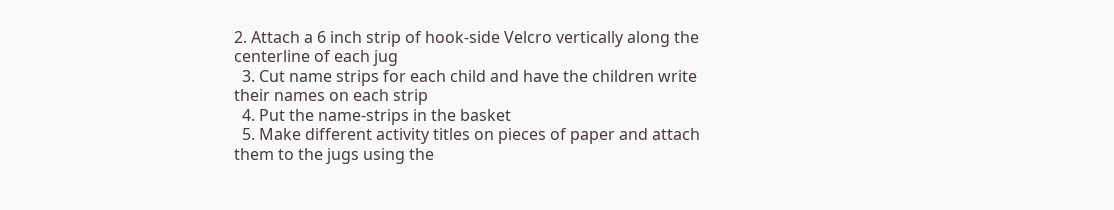2. Attach a 6 inch strip of hook-side Velcro vertically along the centerline of each jug
  3. Cut name strips for each child and have the children write their names on each strip
  4. Put the name-strips in the basket
  5. Make different activity titles on pieces of paper and attach them to the jugs using the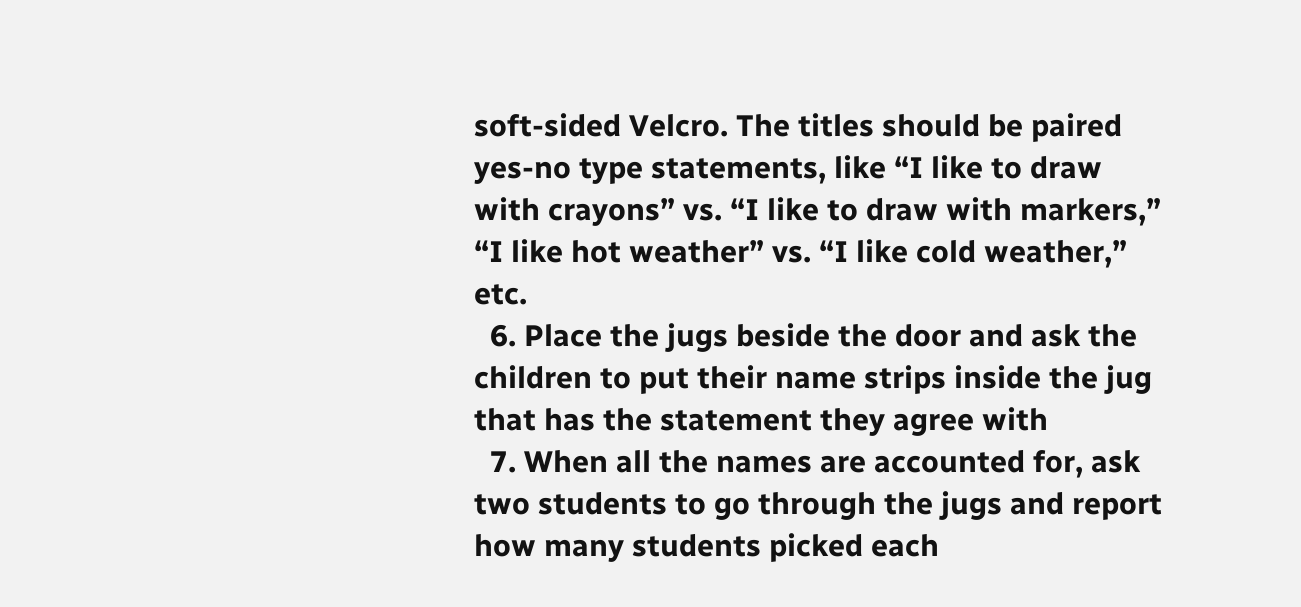soft-sided Velcro. The titles should be paired yes-no type statements, like “I like to draw with crayons” vs. “I like to draw with markers,” “I like hot weather” vs. “I like cold weather,” etc.
  6. Place the jugs beside the door and ask the children to put their name strips inside the jug that has the statement they agree with
  7. When all the names are accounted for, ask two students to go through the jugs and report how many students picked each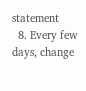statement
  8. Every few days, change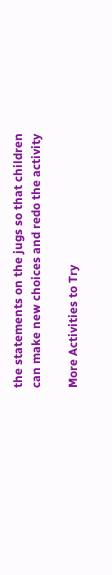the statements on the jugs so that children can make new choices and redo the activity

More Activities to Try